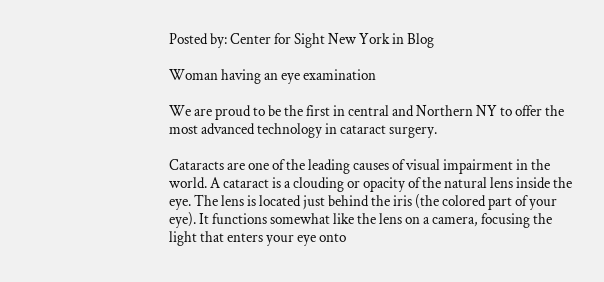Posted by: Center for Sight New York in Blog

Woman having an eye examination

We are proud to be the first in central and Northern NY to offer the most advanced technology in cataract surgery.

Cataracts are one of the leading causes of visual impairment in the world. A cataract is a clouding or opacity of the natural lens inside the eye. The lens is located just behind the iris (the colored part of your eye). It functions somewhat like the lens on a camera, focusing the light that enters your eye onto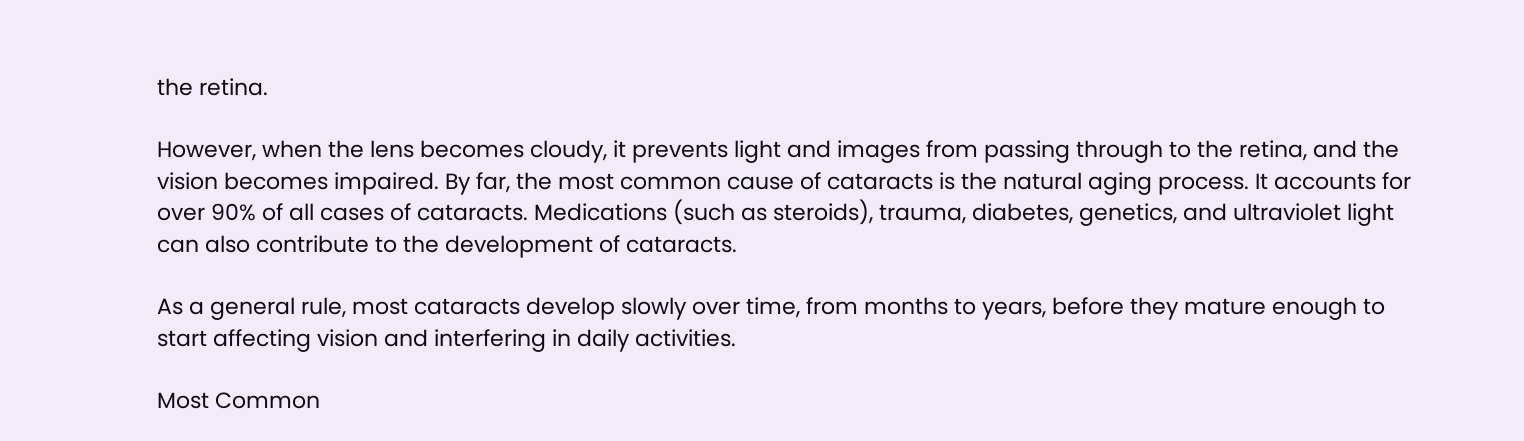the retina.

However, when the lens becomes cloudy, it prevents light and images from passing through to the retina, and the vision becomes impaired. By far, the most common cause of cataracts is the natural aging process. It accounts for over 90% of all cases of cataracts. Medications (such as steroids), trauma, diabetes, genetics, and ultraviolet light can also contribute to the development of cataracts.

As a general rule, most cataracts develop slowly over time, from months to years, before they mature enough to start affecting vision and interfering in daily activities.

Most Common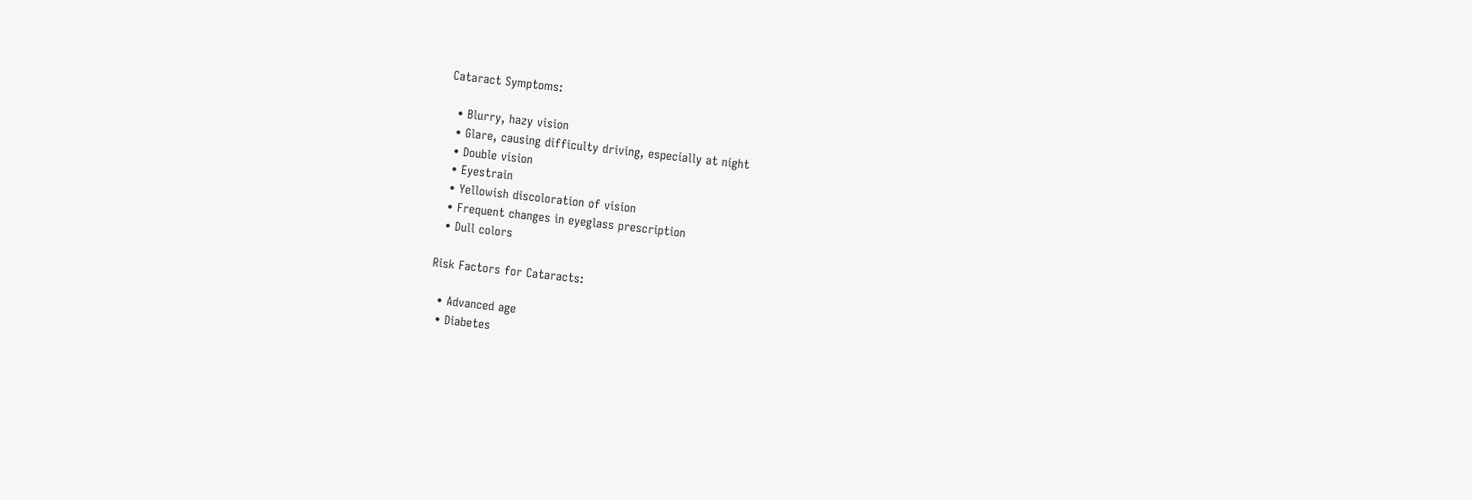Cataract Symptoms:

  • Blurry, hazy vision
  • Glare, causing difficulty driving, especially at night
  • Double vision
  • Eyestrain
  • Yellowish discoloration of vision
  • Frequent changes in eyeglass prescription
  • Dull colors

Risk Factors for Cataracts:

  • Advanced age
  • Diabetes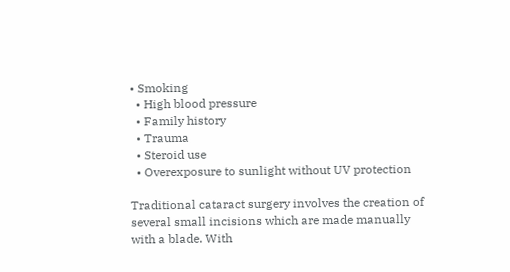• Smoking
  • High blood pressure
  • Family history
  • Trauma
  • Steroid use
  • Overexposure to sunlight without UV protection

Traditional cataract surgery involves the creation of several small incisions which are made manually with a blade. With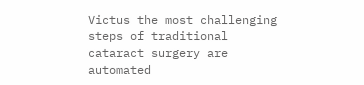Victus the most challenging steps of traditional cataract surgery are automated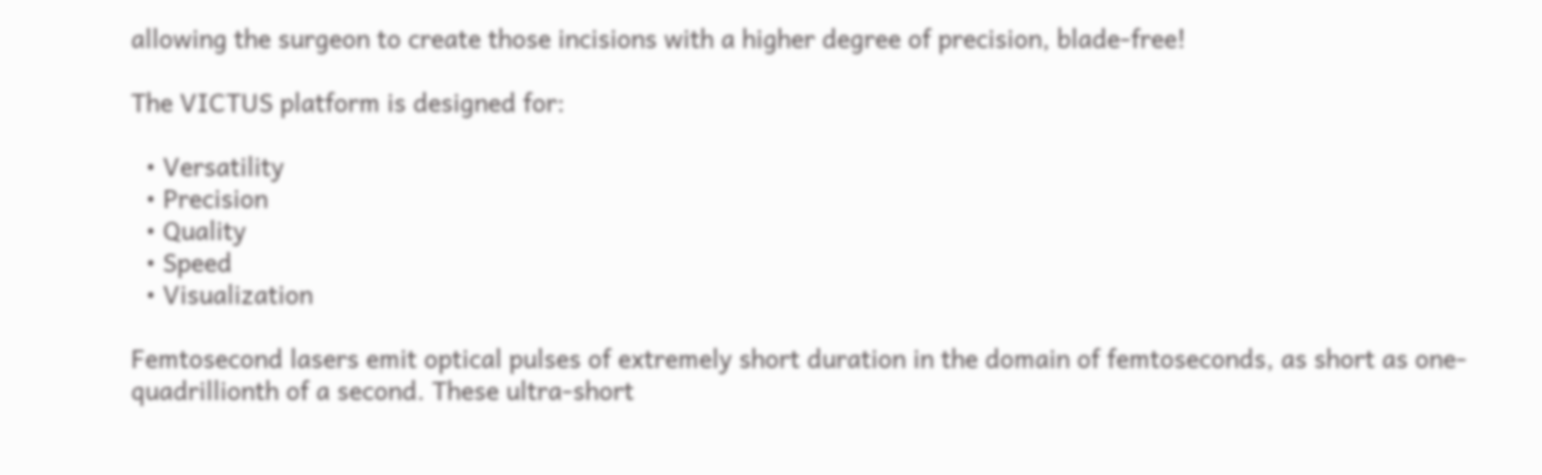allowing the surgeon to create those incisions with a higher degree of precision, blade-free!

The VICTUS platform is designed for:

  • Versatility
  • Precision
  • Quality
  • Speed
  • Visualization

Femtosecond lasers emit optical pulses of extremely short duration in the domain of femtoseconds, as short as one-quadrillionth of a second. These ultra-short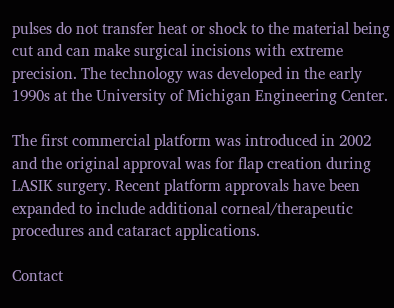pulses do not transfer heat or shock to the material being cut and can make surgical incisions with extreme precision. The technology was developed in the early 1990s at the University of Michigan Engineering Center.

The first commercial platform was introduced in 2002 and the original approval was for flap creation during LASIK surgery. Recent platform approvals have been expanded to include additional corneal/therapeutic procedures and cataract applications.

Contact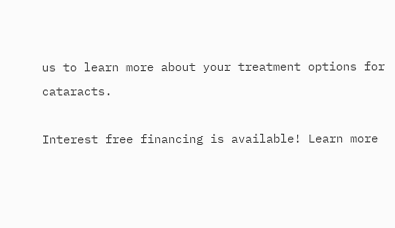us to learn more about your treatment options for cataracts.

Interest free financing is available! Learn more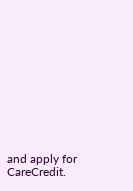and apply for CareCredit.